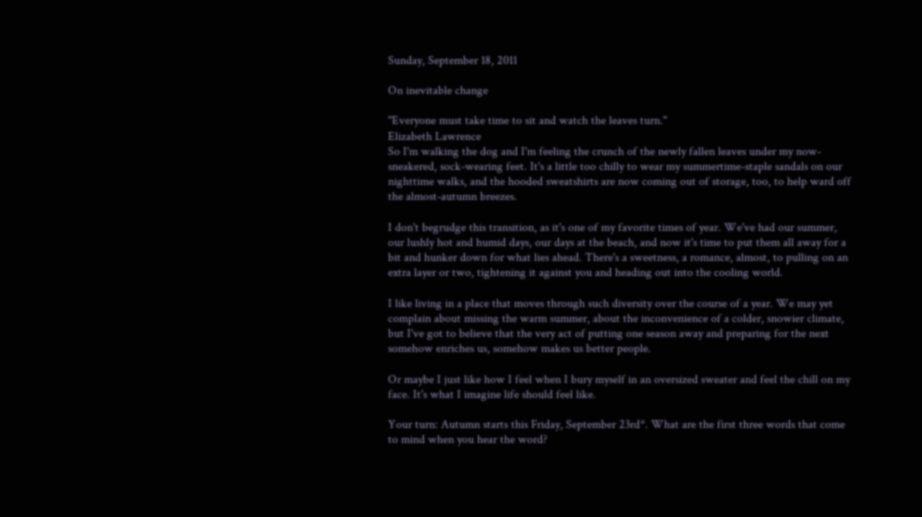Sunday, September 18, 2011

On inevitable change

"Everyone must take time to sit and watch the leaves turn."
Elizabeth Lawrence
So I'm walking the dog and I'm feeling the crunch of the newly fallen leaves under my now-sneakered, sock-wearing feet. It's a little too chilly to wear my summertime-staple sandals on our nighttime walks, and the hooded sweatshirts are now coming out of storage, too, to help ward off the almost-autumn breezes.

I don't begrudge this transition, as it's one of my favorite times of year. We've had our summer, our lushly hot and humid days, our days at the beach, and now it's time to put them all away for a bit and hunker down for what lies ahead. There's a sweetness, a romance, almost, to pulling on an extra layer or two, tightening it against you and heading out into the cooling world.

I like living in a place that moves through such diversity over the course of a year. We may yet complain about missing the warm summer, about the inconvenience of a colder, snowier climate, but I've got to believe that the very act of putting one season away and preparing for the next somehow enriches us, somehow makes us better people.

Or maybe I just like how I feel when I bury myself in an oversized sweater and feel the chill on my face. It's what I imagine life should feel like.

Your turn: Autumn starts this Friday, September 23rd*. What are the first three words that come to mind when you hear the word?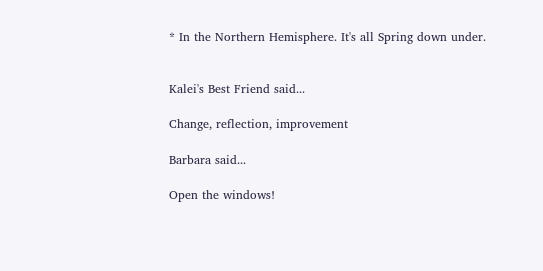* In the Northern Hemisphere. It's all Spring down under.


Kalei's Best Friend said...

Change, reflection, improvement

Barbara said...

Open the windows!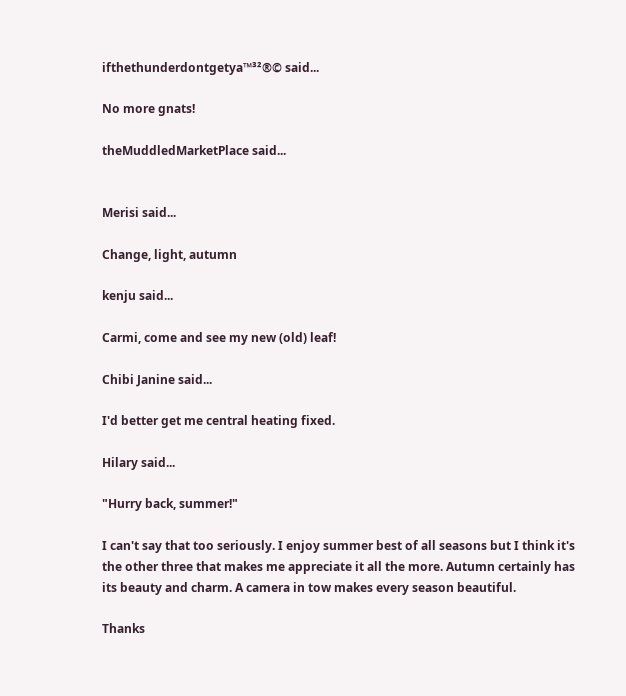ifthethunderdontgetya™³²®© said...

No more gnats!

theMuddledMarketPlace said...


Merisi said...

Change, light, autumn

kenju said...

Carmi, come and see my new (old) leaf!

Chibi Janine said...

I'd better get me central heating fixed.

Hilary said...

"Hurry back, summer!"

I can't say that too seriously. I enjoy summer best of all seasons but I think it's the other three that makes me appreciate it all the more. Autumn certainly has its beauty and charm. A camera in tow makes every season beautiful.

Thanks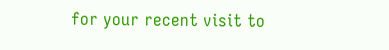for your recent visit to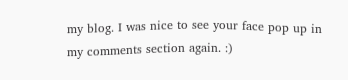my blog. I was nice to see your face pop up in my comments section again. :)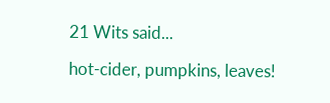21 Wits said...

hot-cider, pumpkins, leaves!